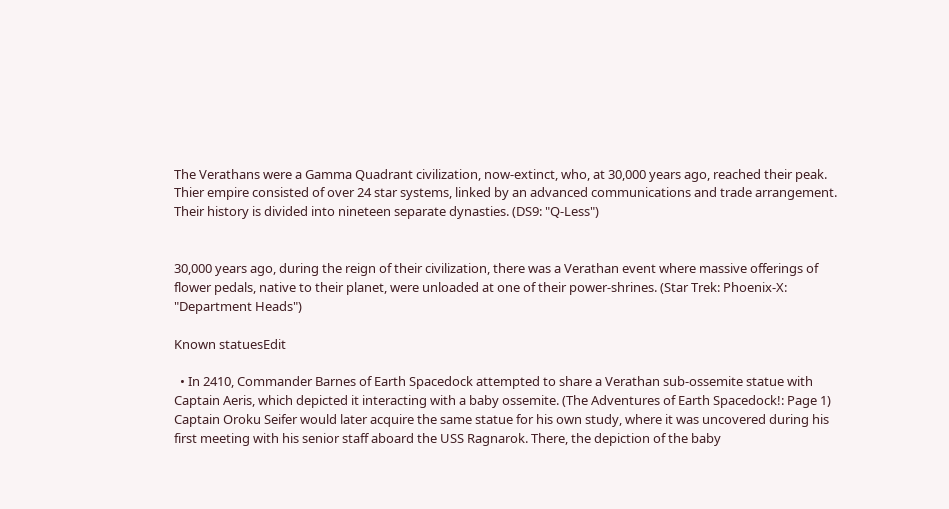The Verathans were a Gamma Quadrant civilization, now-extinct, who, at 30,000 years ago, reached their peak. Thier empire consisted of over 24 star systems, linked by an advanced communications and trade arrangement. Their history is divided into nineteen separate dynasties. (DS9: "Q-Less")


30,000 years ago, during the reign of their civilization, there was a Verathan event where massive offerings of flower pedals, native to their planet, were unloaded at one of their power-shrines. (Star Trek: Phoenix-X: "Department Heads")

Known statuesEdit

  • In 2410, Commander Barnes of Earth Spacedock attempted to share a Verathan sub-ossemite statue with Captain Aeris, which depicted it interacting with a baby ossemite. (The Adventures of Earth Spacedock!: Page 1) Captain Oroku Seifer would later acquire the same statue for his own study, where it was uncovered during his first meeting with his senior staff aboard the USS Ragnarok. There, the depiction of the baby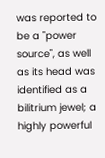was reported to be a "power source", as well as its head was identified as a bilitrium jewel; a highly powerful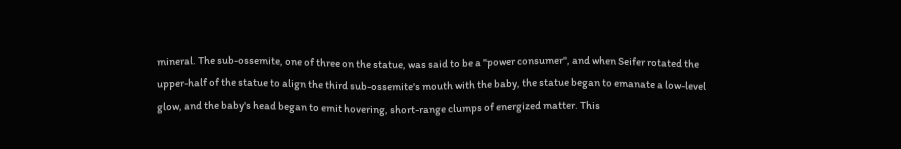mineral. The sub-ossemite, one of three on the statue, was said to be a "power consumer", and when Seifer rotated the upper-half of the statue to align the third sub-ossemite's mouth with the baby, the statue began to emanate a low-level glow, and the baby's head began to emit hovering, short-range clumps of energized matter. This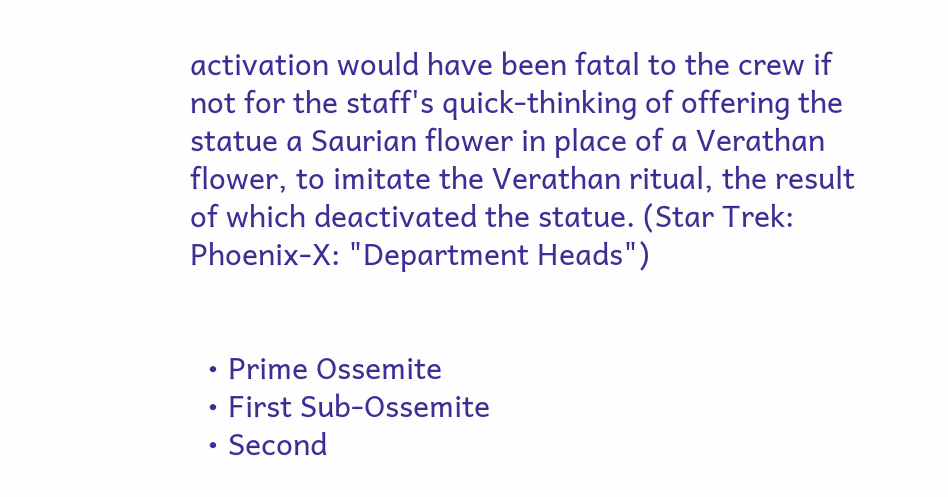activation would have been fatal to the crew if not for the staff's quick-thinking of offering the statue a Saurian flower in place of a Verathan flower, to imitate the Verathan ritual, the result of which deactivated the statue. (Star Trek: Phoenix-X: "Department Heads")


  • Prime Ossemite
  • First Sub-Ossemite
  • Second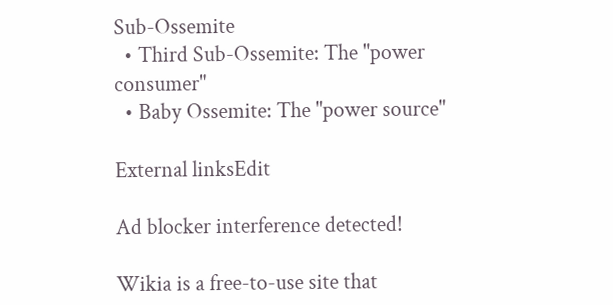Sub-Ossemite
  • Third Sub-Ossemite: The "power consumer"
  • Baby Ossemite: The "power source"

External linksEdit

Ad blocker interference detected!

Wikia is a free-to-use site that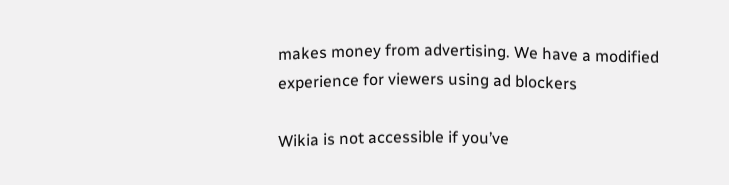makes money from advertising. We have a modified experience for viewers using ad blockers

Wikia is not accessible if you’ve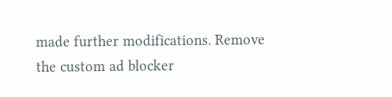made further modifications. Remove the custom ad blocker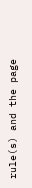rule(s) and the page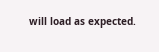will load as expected.